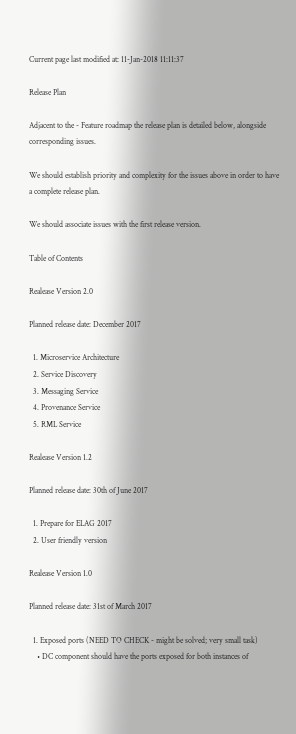Current page last modified at: 11-Jan-2018 11:11:37

Release Plan

Adjacent to the - Feature roadmap the release plan is detailed below, alongside corresponding issues.

We should establish priority and complexity for the issues above in order to have a complete release plan.

We should associate issues with the first release version.

Table of Contents

Realease Version 2.0

Planned release date: December 2017

  1. Microservice Architecture
  2. Service Discovery
  3. Messaging Service
  4. Provenance Service
  5. RML Service

Realease Version 1.2

Planned release date: 30th of June 2017

  1. Prepare for ELAG 2017
  2. User friendly version

Realease Version 1.0

Planned release date: 31st of March 2017

  1. Exposed ports (NEED TO CHECK - might be solved; very small task)
    • DC component should have the ports exposed for both instances of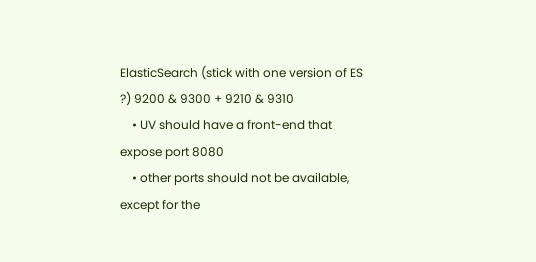ElasticSearch (stick with one version of ES ?) 9200 & 9300 + 9210 & 9310
    • UV should have a front-end that expose port 8080
    • other ports should not be available, except for the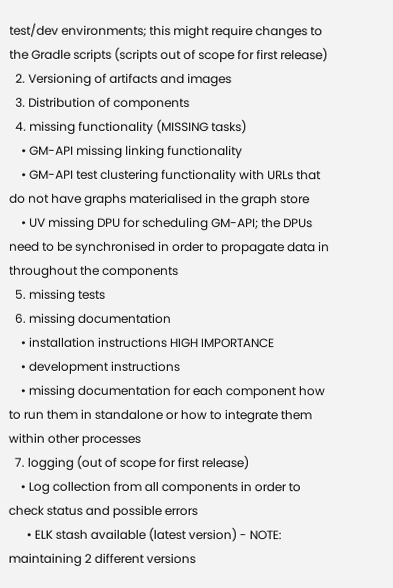test/dev environments; this might require changes to the Gradle scripts (scripts out of scope for first release)
  2. Versioning of artifacts and images
  3. Distribution of components
  4. missing functionality (MISSING tasks)
    • GM-API missing linking functionality
    • GM-API test clustering functionality with URLs that do not have graphs materialised in the graph store
    • UV missing DPU for scheduling GM-API; the DPUs need to be synchronised in order to propagate data in throughout the components
  5. missing tests
  6. missing documentation
    • installation instructions HIGH IMPORTANCE
    • development instructions
    • missing documentation for each component how to run them in standalone or how to integrate them within other processes
  7. logging (out of scope for first release)
    • Log collection from all components in order to check status and possible errors
      • ELK stash available (latest version) - NOTE: maintaining 2 different versions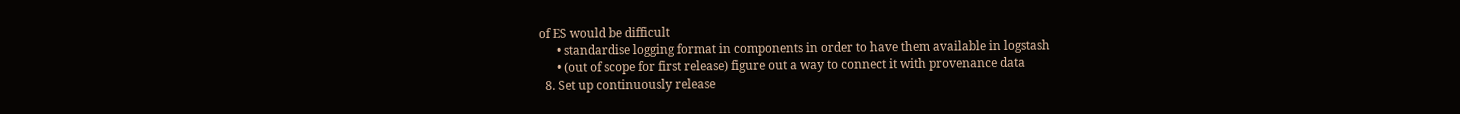of ES would be difficult
      • standardise logging format in components in order to have them available in logstash
      • (out of scope for first release) figure out a way to connect it with provenance data
  8. Set up continuously release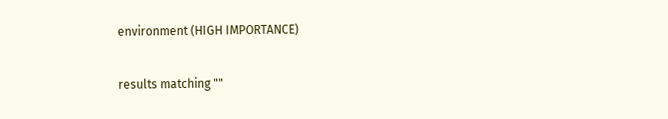environment (HIGH IMPORTANCE)

results matching ""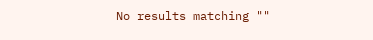No results matching ""